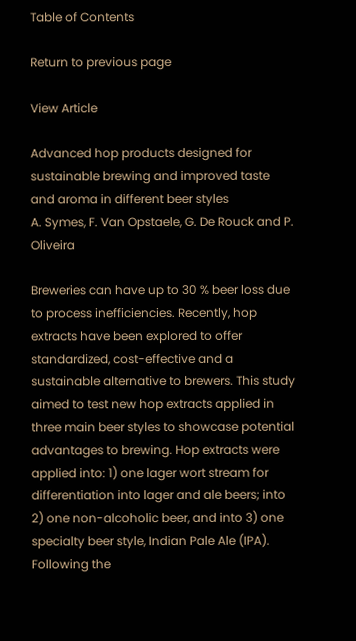Table of Contents

Return to previous page

View Article

Advanced hop products designed for sustainable brewing and improved taste and aroma in different beer styles
A. Symes, F. Van Opstaele, G. De Rouck and P. Oliveira

Breweries can have up to 30 % beer loss due to process inefficiencies. Recently, hop extracts have been explored to offer standardized, cost-effective and a sustainable alternative to brewers. This study aimed to test new hop extracts applied in three main beer styles to showcase potential advantages to brewing. Hop extracts were applied into: 1) one lager wort stream for differentiation into lager and ale beers; into 2) one non-alcoholic beer, and into 3) one specialty beer style, Indian Pale Ale (IPA). Following the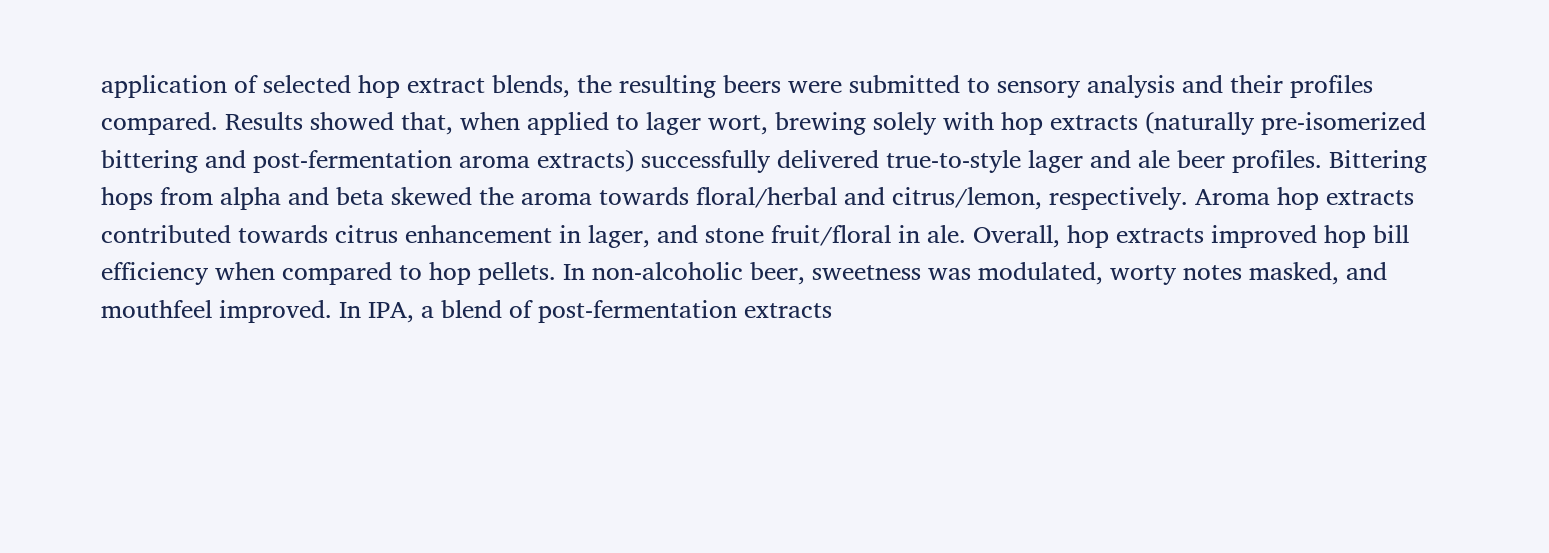application of selected hop extract blends, the resulting beers were submitted to sensory analysis and their profiles compared. Results showed that, when applied to lager wort, brewing solely with hop extracts (naturally pre-isomerized bittering and post-fermentation aroma extracts) successfully delivered true-to-style lager and ale beer profiles. Bittering hops from alpha and beta skewed the aroma towards floral/herbal and citrus/lemon, respectively. Aroma hop extracts contributed towards citrus enhancement in lager, and stone fruit/floral in ale. Overall, hop extracts improved hop bill efficiency when compared to hop pellets. In non-alcoholic beer, sweetness was modulated, worty notes masked, and mouthfeel improved. In IPA, a blend of post-fermentation extracts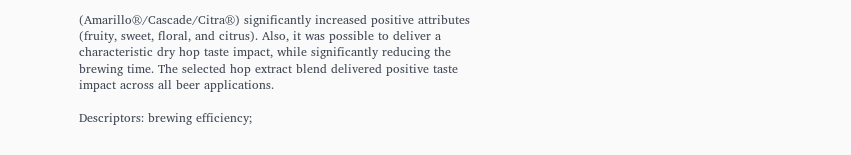(Amarillo®/Cascade/Citra®) significantly increased positive attributes (fruity, sweet, floral, and citrus). Also, it was possible to deliver a characteristic dry hop taste impact, while significantly reducing the brewing time. The selected hop extract blend delivered positive taste impact across all beer applications.

Descriptors: brewing efficiency;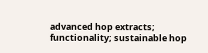advanced hop extracts; functionality; sustainable hop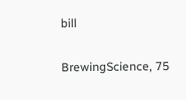bill

BrewingScience, 75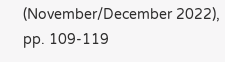(November/December 2022), pp. 109-119